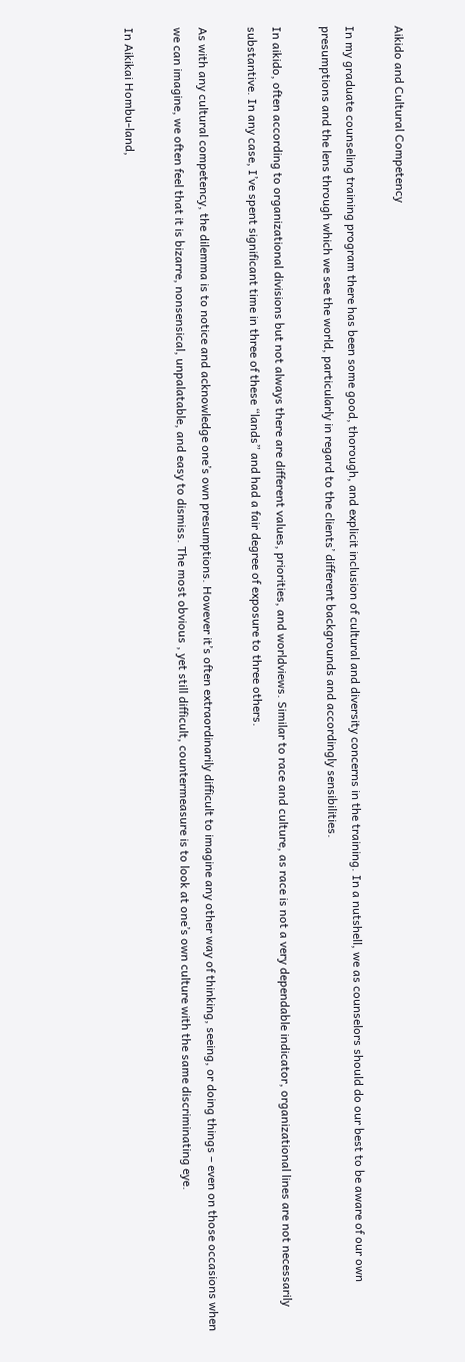Aikido and Cultural Competency

In my graduate counseling training program there has been some good, thorough, and explicit inclusion of cultural and diversity concerns in the training. In a nutshell, we as counselors should do our best to be aware of our own presumptions and the lens through which we see the world, particularly in regard to the clients’ different backgrounds and accordingly sensibilities.

In aikido, often according to organizational divisions but not always there are different values, priorities, and worldviews. Similar to race and culture, as race is not a very dependable indicator, organizational lines are not necessarily substantive. In any case, I’ve spent significant time in three of these “lands” and had a fair degree of exposure to three others.

As with any cultural competency, the dilemma is to notice and acknowledge one’s own presumptions. However it’s often extraordinarily difficult to imagine any other way of thinking, seeing, or doing things – even on those occasions when we can imagine, we often feel that it is bizarre, nonsensical, unpalatable, and easy to dismiss. The most obvious , yet still difficult, countermeasure is to look at one’s own culture with the same discriminating eye.

In Aikikai Hombu-land,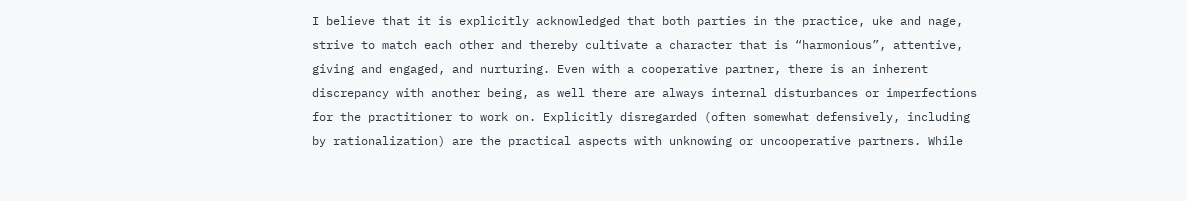I believe that it is explicitly acknowledged that both parties in the practice, uke and nage, strive to match each other and thereby cultivate a character that is “harmonious”, attentive, giving and engaged, and nurturing. Even with a cooperative partner, there is an inherent discrepancy with another being, as well there are always internal disturbances or imperfections for the practitioner to work on. Explicitly disregarded (often somewhat defensively, including by rationalization) are the practical aspects with unknowing or uncooperative partners. While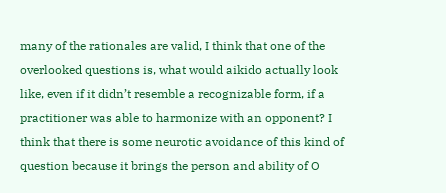many of the rationales are valid, I think that one of the overlooked questions is, what would aikido actually look like, even if it didn’t resemble a recognizable form, if a practitioner was able to harmonize with an opponent? I think that there is some neurotic avoidance of this kind of question because it brings the person and ability of O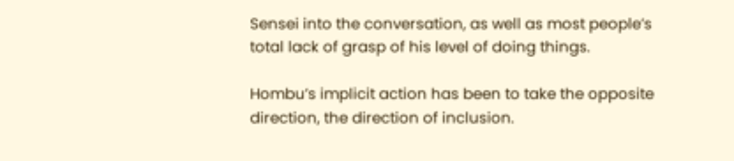Sensei into the conversation, as well as most people’s total lack of grasp of his level of doing things.

Hombu’s implicit action has been to take the opposite direction, the direction of inclusion.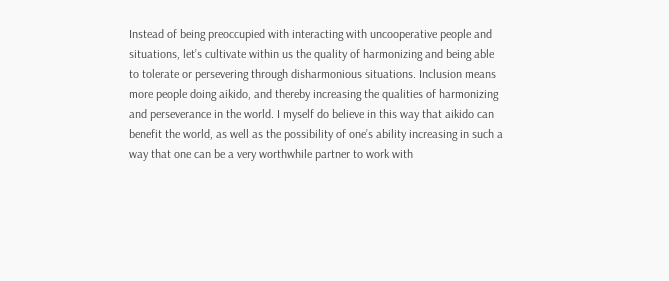Instead of being preoccupied with interacting with uncooperative people and situations, let’s cultivate within us the quality of harmonizing and being able to tolerate or persevering through disharmonious situations. Inclusion means more people doing aikido, and thereby increasing the qualities of harmonizing and perseverance in the world. I myself do believe in this way that aikido can benefit the world, as well as the possibility of one’s ability increasing in such a way that one can be a very worthwhile partner to work with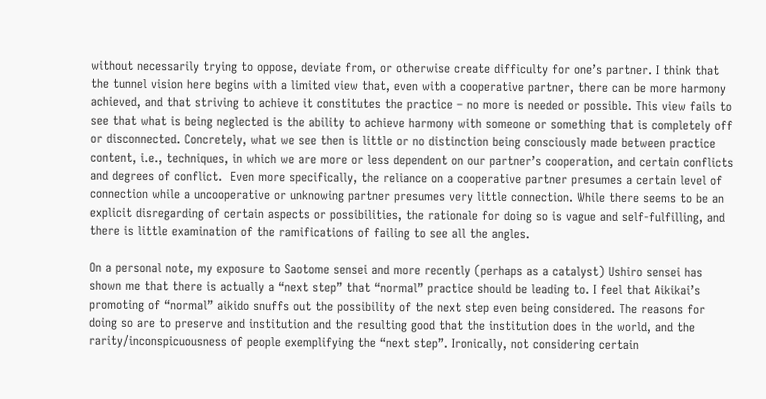without necessarily trying to oppose, deviate from, or otherwise create difficulty for one’s partner. I think that the tunnel vision here begins with a limited view that, even with a cooperative partner, there can be more harmony achieved, and that striving to achieve it constitutes the practice – no more is needed or possible. This view fails to see that what is being neglected is the ability to achieve harmony with someone or something that is completely off or disconnected. Concretely, what we see then is little or no distinction being consciously made between practice content, i.e., techniques, in which we are more or less dependent on our partner’s cooperation, and certain conflicts and degrees of conflict.  Even more specifically, the reliance on a cooperative partner presumes a certain level of connection while a uncooperative or unknowing partner presumes very little connection. While there seems to be an explicit disregarding of certain aspects or possibilities, the rationale for doing so is vague and self-fulfilling, and there is little examination of the ramifications of failing to see all the angles.

On a personal note, my exposure to Saotome sensei and more recently (perhaps as a catalyst) Ushiro sensei has shown me that there is actually a “next step” that “normal” practice should be leading to. I feel that Aikikai’s promoting of “normal” aikido snuffs out the possibility of the next step even being considered. The reasons for doing so are to preserve and institution and the resulting good that the institution does in the world, and the rarity/inconspicuousness of people exemplifying the “next step”. Ironically, not considering certain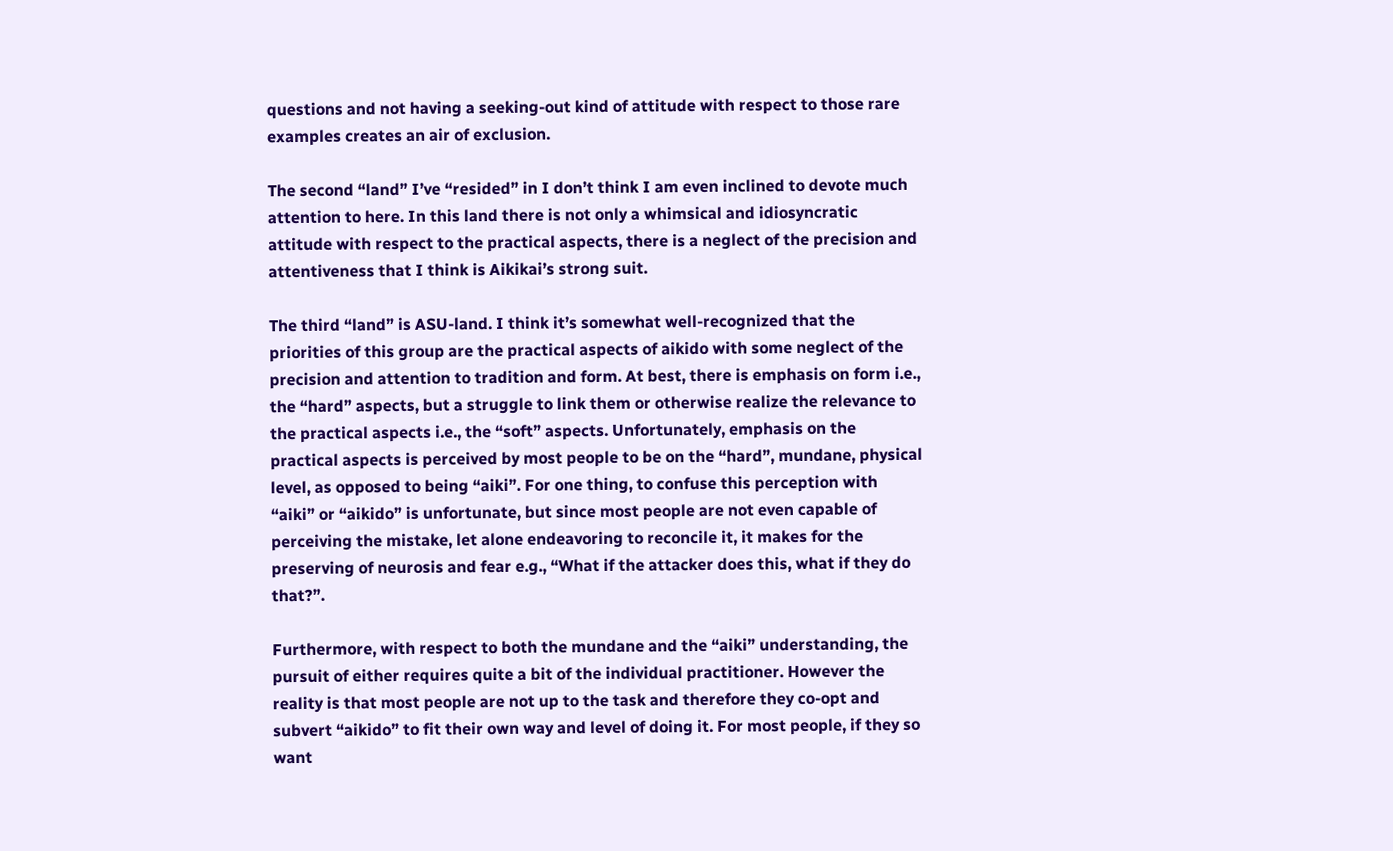questions and not having a seeking-out kind of attitude with respect to those rare examples creates an air of exclusion.

The second “land” I’ve “resided” in I don’t think I am even inclined to devote much attention to here. In this land there is not only a whimsical and idiosyncratic attitude with respect to the practical aspects, there is a neglect of the precision and attentiveness that I think is Aikikai’s strong suit.

The third “land” is ASU-land. I think it’s somewhat well-recognized that the priorities of this group are the practical aspects of aikido with some neglect of the precision and attention to tradition and form. At best, there is emphasis on form i.e., the “hard” aspects, but a struggle to link them or otherwise realize the relevance to the practical aspects i.e., the “soft” aspects. Unfortunately, emphasis on the practical aspects is perceived by most people to be on the “hard”, mundane, physical level, as opposed to being “aiki”. For one thing, to confuse this perception with “aiki” or “aikido” is unfortunate, but since most people are not even capable of perceiving the mistake, let alone endeavoring to reconcile it, it makes for the preserving of neurosis and fear e.g., “What if the attacker does this, what if they do that?”.

Furthermore, with respect to both the mundane and the “aiki” understanding, the pursuit of either requires quite a bit of the individual practitioner. However the reality is that most people are not up to the task and therefore they co-opt and subvert “aikido” to fit their own way and level of doing it. For most people, if they so want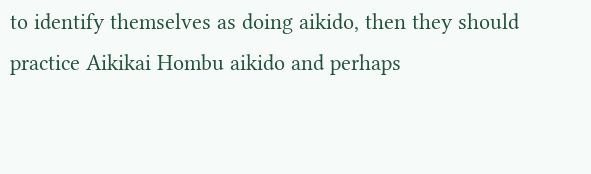to identify themselves as doing aikido, then they should practice Aikikai Hombu aikido and perhaps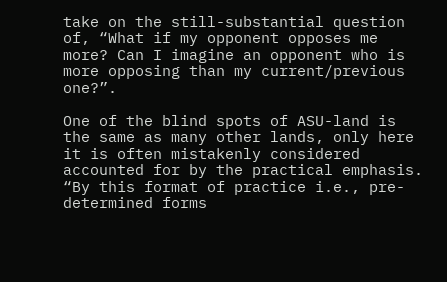take on the still-substantial question of, “What if my opponent opposes me more? Can I imagine an opponent who is more opposing than my current/previous one?”.

One of the blind spots of ASU-land is the same as many other lands, only here it is often mistakenly considered accounted for by the practical emphasis. “By this format of practice i.e., pre-determined forms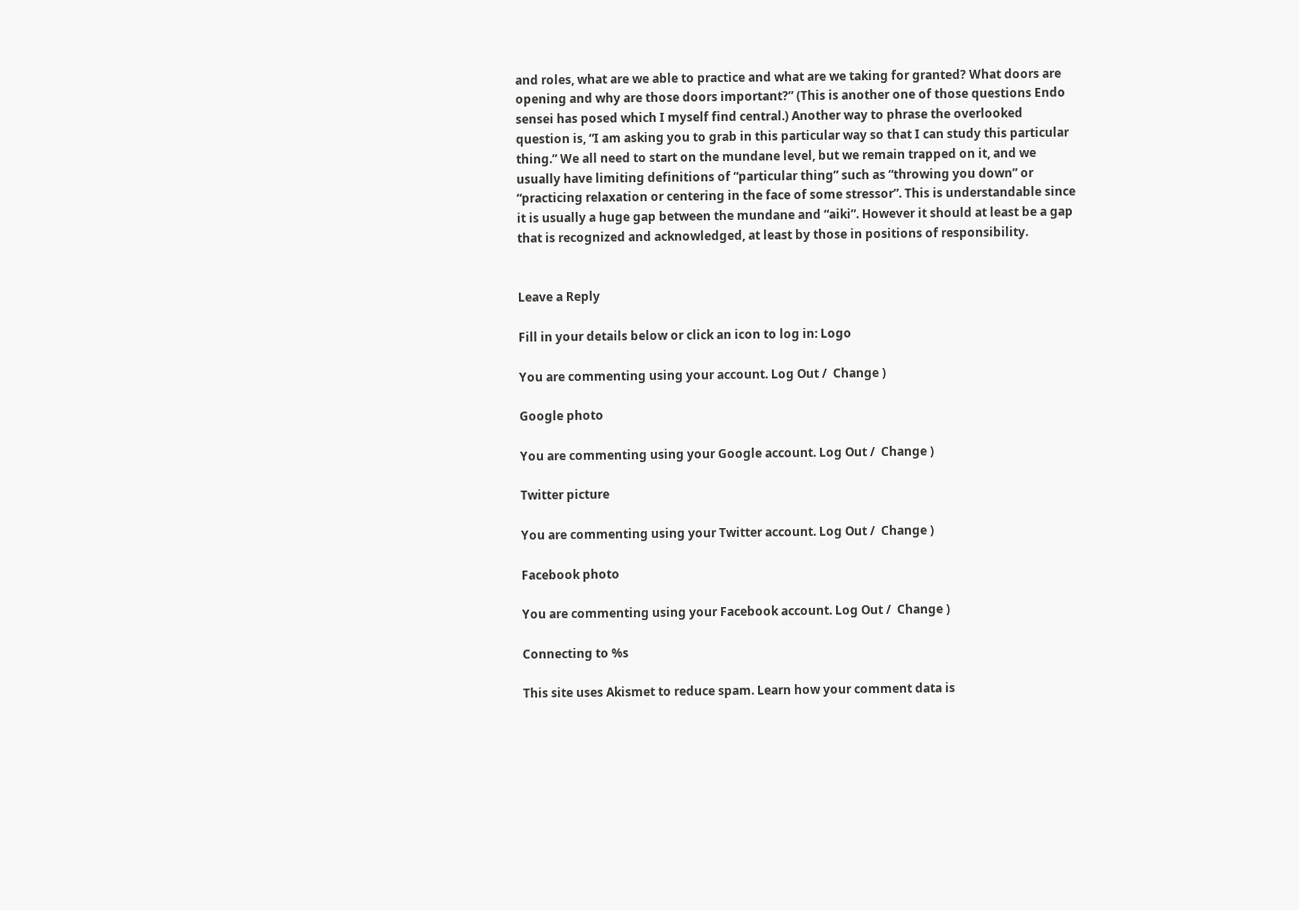and roles, what are we able to practice and what are we taking for granted? What doors are opening and why are those doors important?” (This is another one of those questions Endo sensei has posed which I myself find central.) Another way to phrase the overlooked question is, “I am asking you to grab in this particular way so that I can study this particular thing.” We all need to start on the mundane level, but we remain trapped on it, and we usually have limiting definitions of “particular thing” such as “throwing you down” or “practicing relaxation or centering in the face of some stressor”. This is understandable since it is usually a huge gap between the mundane and “aiki”. However it should at least be a gap that is recognized and acknowledged, at least by those in positions of responsibility.


Leave a Reply

Fill in your details below or click an icon to log in: Logo

You are commenting using your account. Log Out /  Change )

Google photo

You are commenting using your Google account. Log Out /  Change )

Twitter picture

You are commenting using your Twitter account. Log Out /  Change )

Facebook photo

You are commenting using your Facebook account. Log Out /  Change )

Connecting to %s

This site uses Akismet to reduce spam. Learn how your comment data is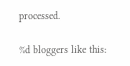processed.

%d bloggers like this: